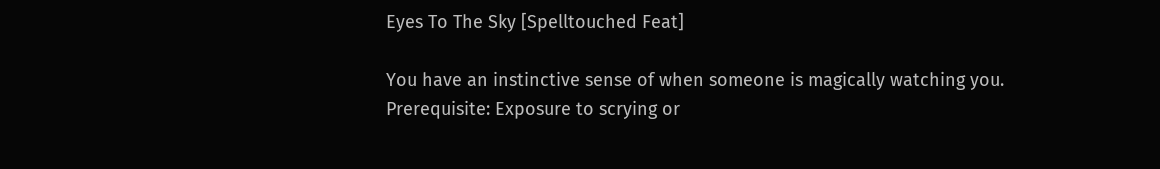Eyes To The Sky [Spelltouched Feat]

You have an instinctive sense of when someone is magically watching you.
Prerequisite: Exposure to scrying or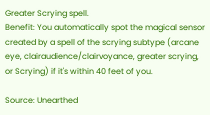Greater Scrying spell.
Benefit: You automatically spot the magical sensor created by a spell of the scrying subtype (arcane eye, clairaudience/clairvoyance, greater scrying, or Scrying) if it's within 40 feet of you.

Source: Unearthed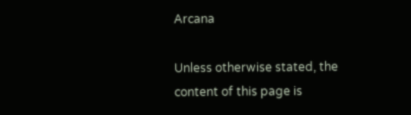Arcana

Unless otherwise stated, the content of this page is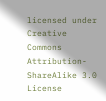licensed under Creative Commons Attribution-ShareAlike 3.0 License